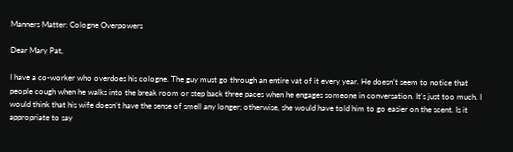Manners Matter: Cologne Overpowers

Dear Mary Pat,

I have a co-worker who overdoes his cologne. The guy must go through an entire vat of it every year. He doesn’t seem to notice that people cough when he walks into the break room or step back three paces when he engages someone in conversation. It’s just too much. I would think that his wife doesn’t have the sense of smell any longer; otherwise, she would have told him to go easier on the scent. Is it appropriate to say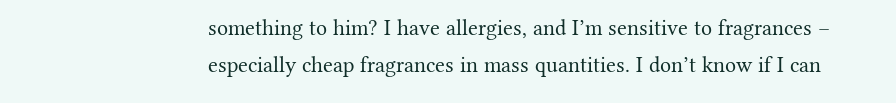something to him? I have allergies, and I’m sensitive to fragrances – especially cheap fragrances in mass quantities. I don’t know if I can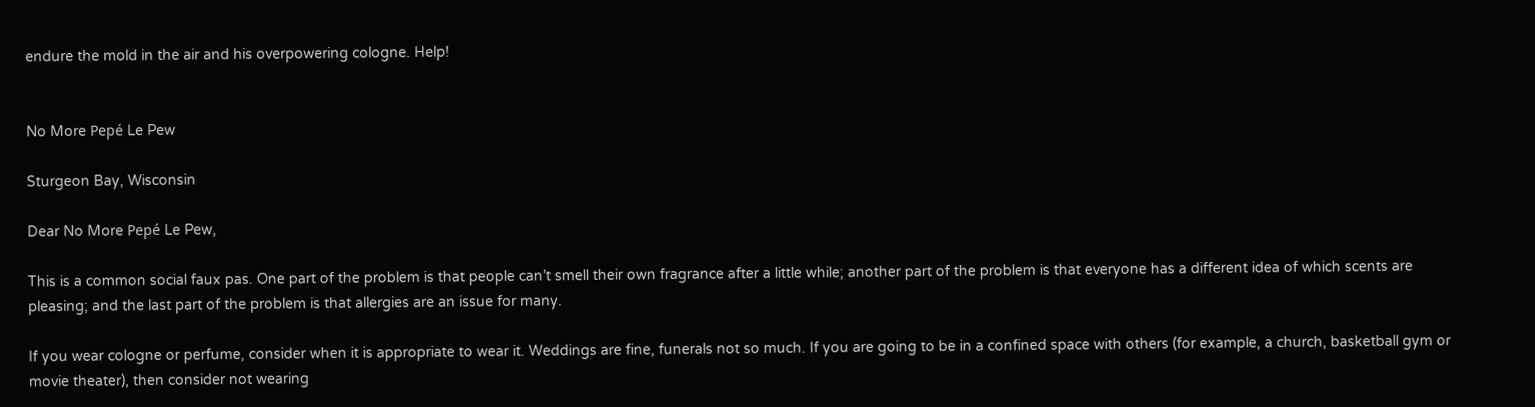endure the mold in the air and his overpowering cologne. Help!


No More Pepé Le Pew

Sturgeon Bay, Wisconsin

Dear No More Pepé Le Pew,

This is a common social faux pas. One part of the problem is that people can’t smell their own fragrance after a little while; another part of the problem is that everyone has a different idea of which scents are pleasing; and the last part of the problem is that allergies are an issue for many.

If you wear cologne or perfume, consider when it is appropriate to wear it. Weddings are fine, funerals not so much. If you are going to be in a confined space with others (for example, a church, basketball gym or movie theater), then consider not wearing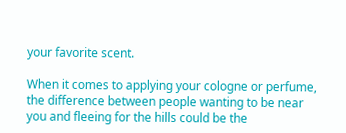your favorite scent.

When it comes to applying your cologne or perfume, the difference between people wanting to be near you and fleeing for the hills could be the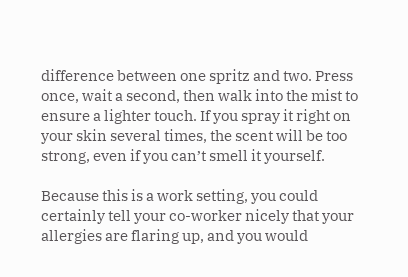difference between one spritz and two. Press once, wait a second, then walk into the mist to ensure a lighter touch. If you spray it right on your skin several times, the scent will be too strong, even if you can’t smell it yourself.

Because this is a work setting, you could certainly tell your co-worker nicely that your allergies are flaring up, and you would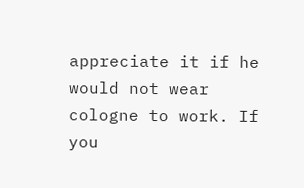appreciate it if he would not wear cologne to work. If you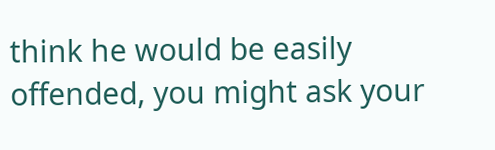think he would be easily offended, you might ask your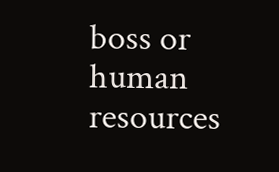boss or human resources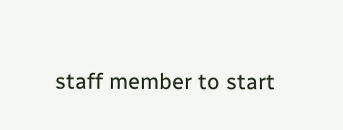staff member to start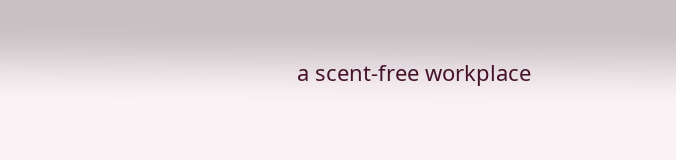a scent-free workplace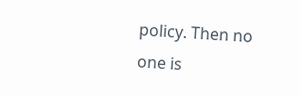policy. Then no one is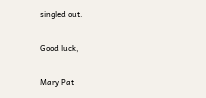singled out.

Good luck,

Mary Pat